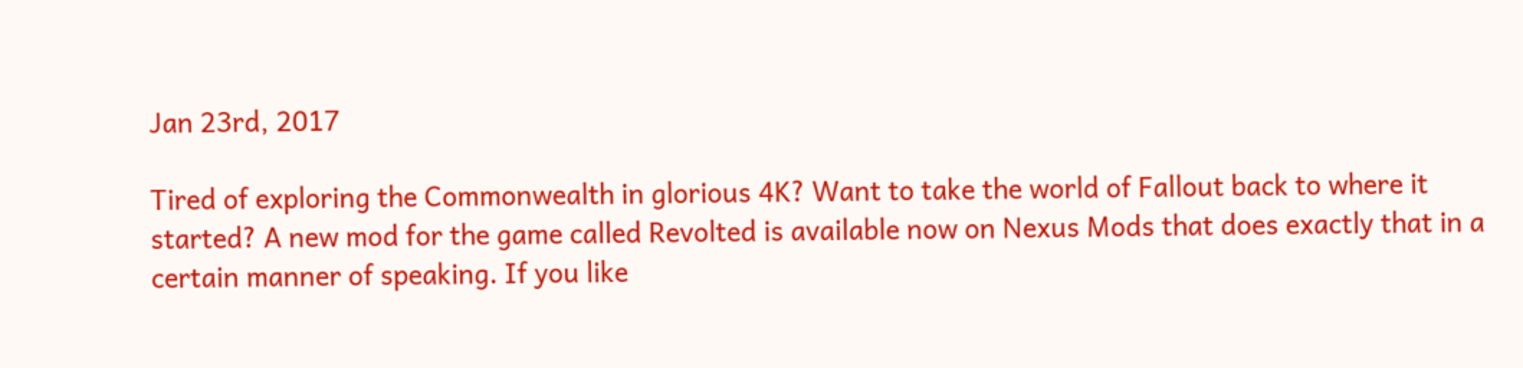Jan 23rd, 2017

Tired of exploring the Commonwealth in glorious 4K? Want to take the world of Fallout back to where it started? A new mod for the game called Revolted is available now on Nexus Mods that does exactly that in a certain manner of speaking. If you like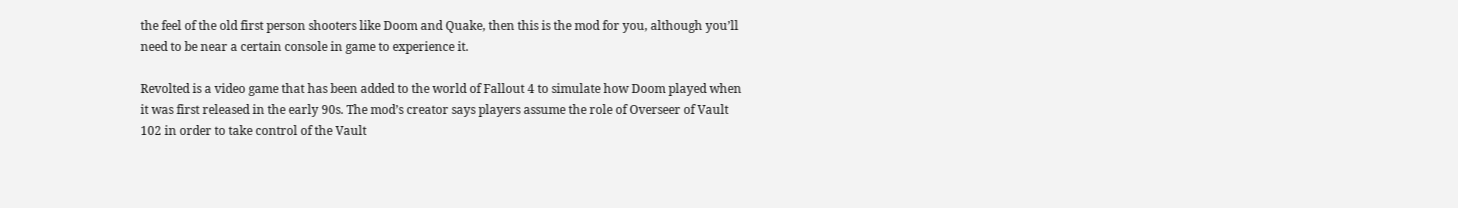the feel of the old first person shooters like Doom and Quake, then this is the mod for you, although you’ll need to be near a certain console in game to experience it.

Revolted is a video game that has been added to the world of Fallout 4 to simulate how Doom played when it was first released in the early 90s. The mod’s creator says players assume the role of Overseer of Vault 102 in order to take control of the Vault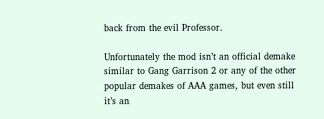back from the evil Professor.

Unfortunately the mod isn’t an official demake similar to Gang Garrison 2 or any of the other popular demakes of AAA games, but even still it’s an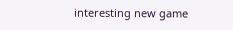interesting new game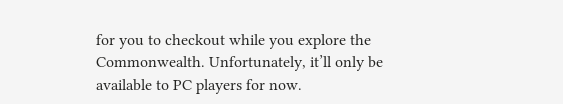for you to checkout while you explore the Commonwealth. Unfortunately, it’ll only be available to PC players for now.